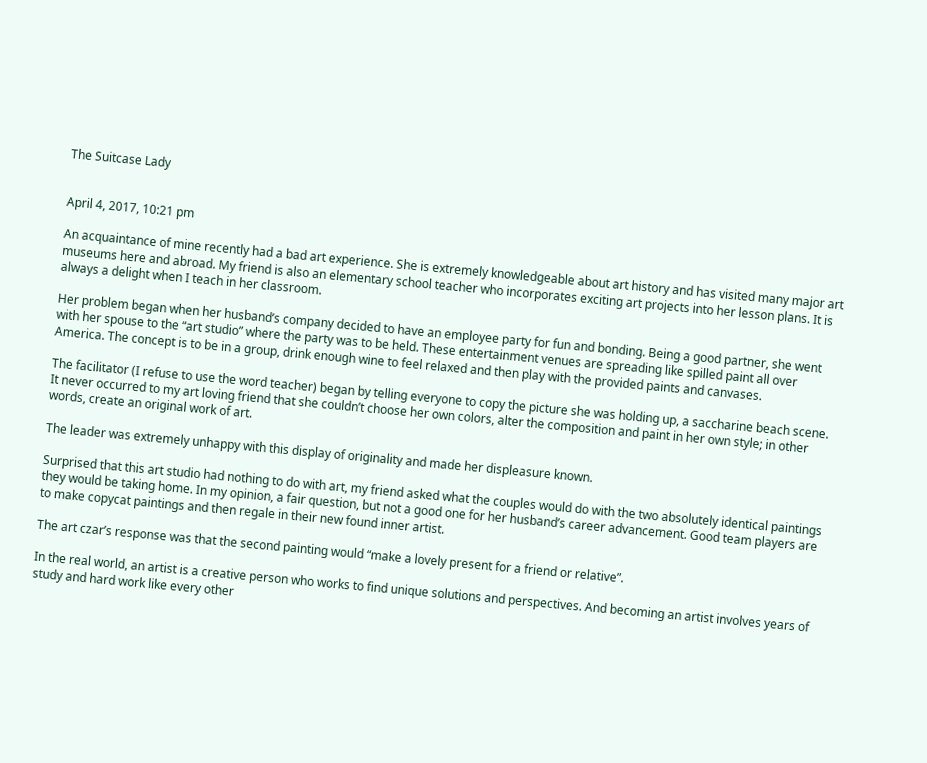The Suitcase Lady


April 4, 2017, 10:21 pm

An acquaintance of mine recently had a bad art experience. She is extremely knowledgeable about art history and has visited many major art museums here and abroad. My friend is also an elementary school teacher who incorporates exciting art projects into her lesson plans. It is always a delight when I teach in her classroom.

Her problem began when her husband’s company decided to have an employee party for fun and bonding. Being a good partner, she went with her spouse to the “art studio” where the party was to be held. These entertainment venues are spreading like spilled paint all over America. The concept is to be in a group, drink enough wine to feel relaxed and then play with the provided paints and canvases.

The facilitator (I refuse to use the word teacher) began by telling everyone to copy the picture she was holding up, a saccharine beach scene. It never occurred to my art loving friend that she couldn’t choose her own colors, alter the composition and paint in her own style; in other words, create an original work of art.

The leader was extremely unhappy with this display of originality and made her displeasure known.

Surprised that this art studio had nothing to do with art, my friend asked what the couples would do with the two absolutely identical paintings they would be taking home. In my opinion, a fair question, but not a good one for her husband’s career advancement. Good team players are to make copycat paintings and then regale in their new found inner artist.

The art czar’s response was that the second painting would “make a lovely present for a friend or relative”.

In the real world, an artist is a creative person who works to find unique solutions and perspectives. And becoming an artist involves years of study and hard work like every other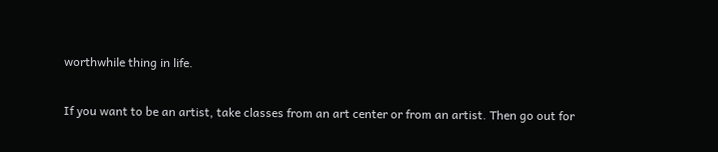worthwhile thing in life.

If you want to be an artist, take classes from an art center or from an artist. Then go out for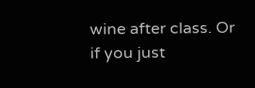wine after class. Or if you just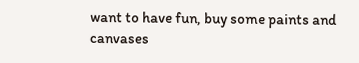want to have fun, buy some paints and canvases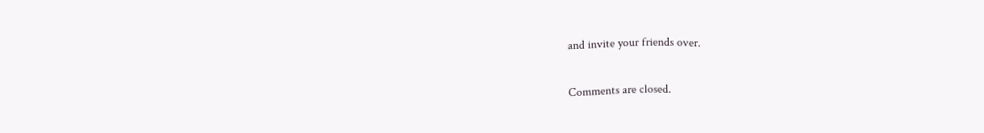and invite your friends over.

Comments are closed.